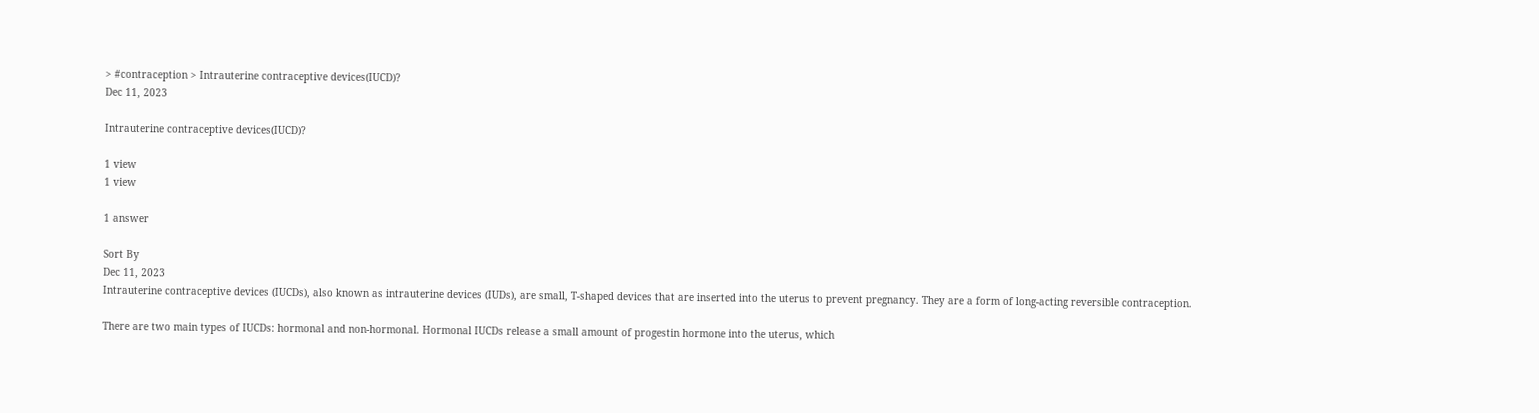> #contraception > Intrauterine contraceptive devices(IUCD)?
Dec 11, 2023

Intrauterine contraceptive devices(IUCD)?

1 view
1 view

1 answer

Sort By
Dec 11, 2023
Intrauterine contraceptive devices (IUCDs), also known as intrauterine devices (IUDs), are small, T-shaped devices that are inserted into the uterus to prevent pregnancy. They are a form of long-acting reversible contraception.

There are two main types of IUCDs: hormonal and non-hormonal. Hormonal IUCDs release a small amount of progestin hormone into the uterus, which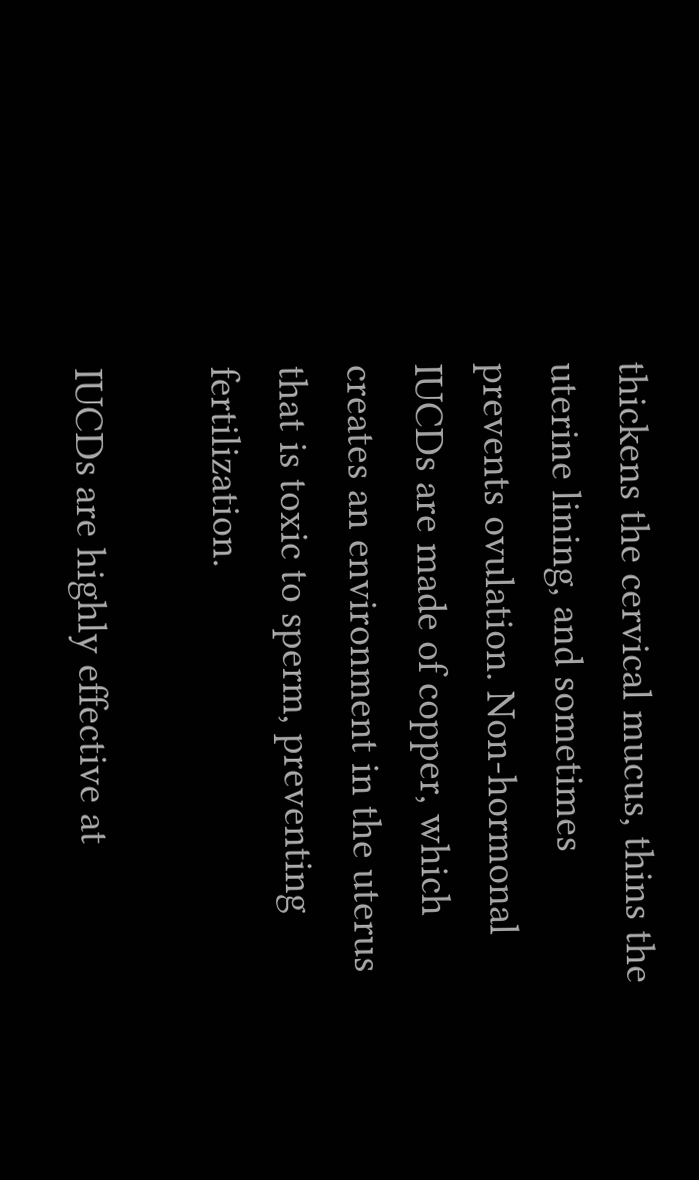thickens the cervical mucus, thins the uterine lining, and sometimes prevents ovulation. Non-hormonal IUCDs are made of copper, which creates an environment in the uterus that is toxic to sperm, preventing fertilization.

IUCDs are highly effective at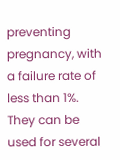preventing pregnancy, with a failure rate of less than 1%. They can be used for several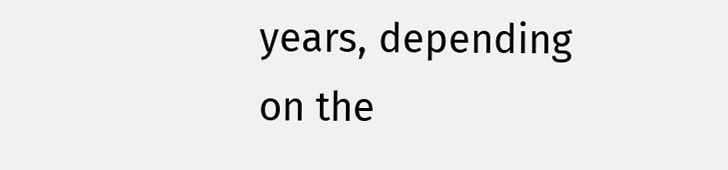years, depending on the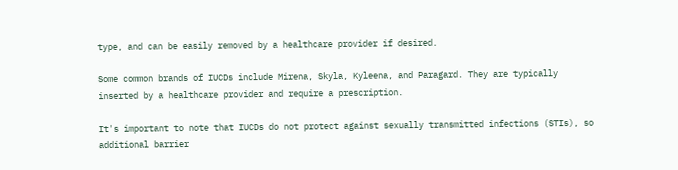type, and can be easily removed by a healthcare provider if desired.

Some common brands of IUCDs include Mirena, Skyla, Kyleena, and Paragard. They are typically inserted by a healthcare provider and require a prescription.

It's important to note that IUCDs do not protect against sexually transmitted infections (STIs), so additional barrier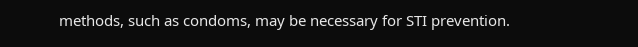methods, such as condoms, may be necessary for STI prevention.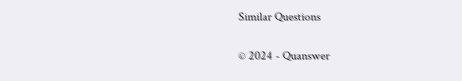Similar Questions


© 2024 - Quanswer